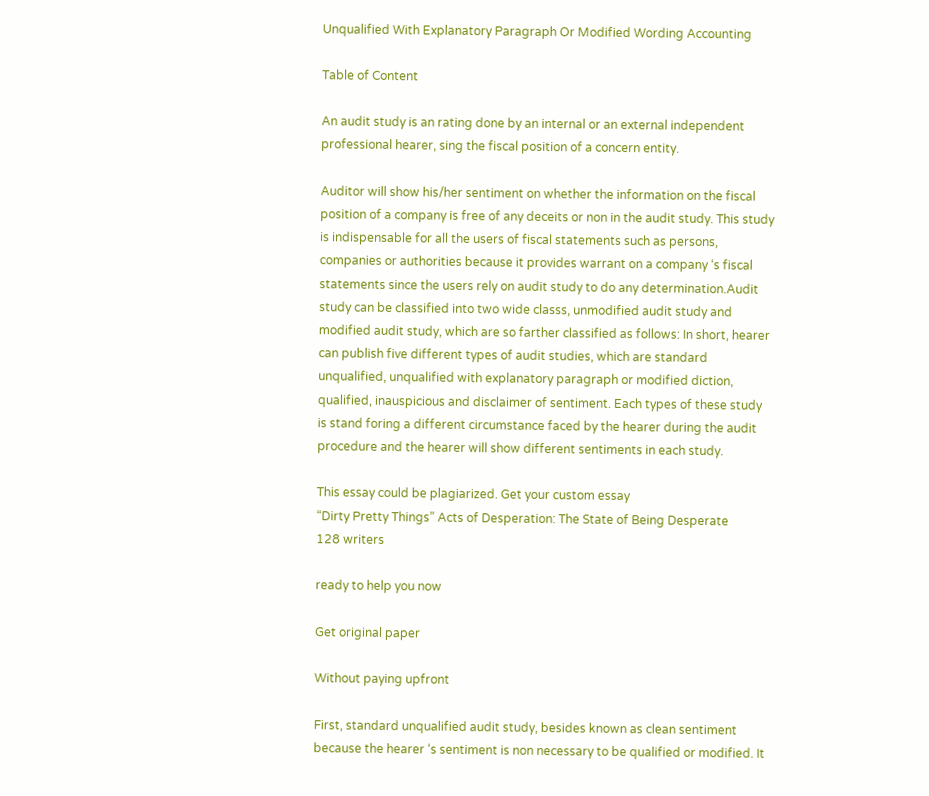Unqualified With Explanatory Paragraph Or Modified Wording Accounting

Table of Content

An audit study is an rating done by an internal or an external independent professional hearer, sing the fiscal position of a concern entity.

Auditor will show his/her sentiment on whether the information on the fiscal position of a company is free of any deceits or non in the audit study. This study is indispensable for all the users of fiscal statements such as persons, companies or authorities because it provides warrant on a company ‘s fiscal statements since the users rely on audit study to do any determination.Audit study can be classified into two wide classs, unmodified audit study and modified audit study, which are so farther classified as follows: In short, hearer can publish five different types of audit studies, which are standard unqualified, unqualified with explanatory paragraph or modified diction, qualified, inauspicious and disclaimer of sentiment. Each types of these study is stand foring a different circumstance faced by the hearer during the audit procedure and the hearer will show different sentiments in each study.

This essay could be plagiarized. Get your custom essay
“Dirty Pretty Things” Acts of Desperation: The State of Being Desperate
128 writers

ready to help you now

Get original paper

Without paying upfront

First, standard unqualified audit study, besides known as clean sentiment because the hearer ‘s sentiment is non necessary to be qualified or modified. It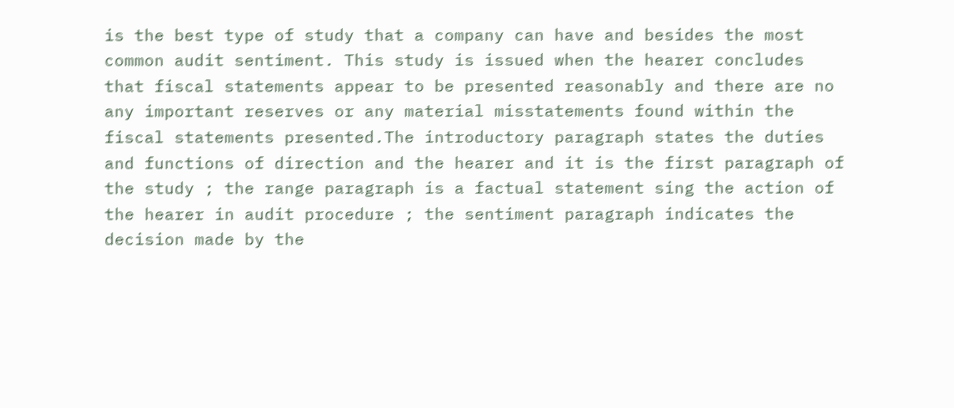is the best type of study that a company can have and besides the most common audit sentiment. This study is issued when the hearer concludes that fiscal statements appear to be presented reasonably and there are no any important reserves or any material misstatements found within the fiscal statements presented.The introductory paragraph states the duties and functions of direction and the hearer and it is the first paragraph of the study ; the range paragraph is a factual statement sing the action of the hearer in audit procedure ; the sentiment paragraph indicates the decision made by the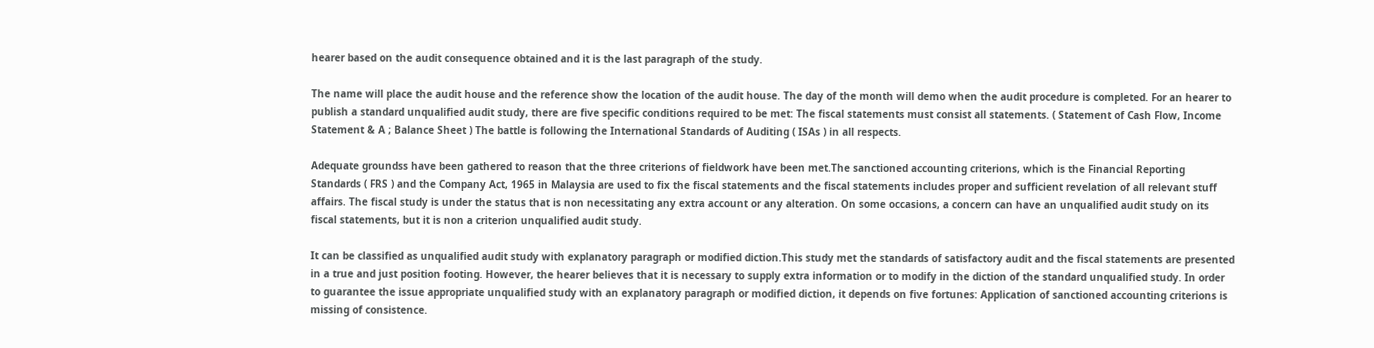hearer based on the audit consequence obtained and it is the last paragraph of the study.

The name will place the audit house and the reference show the location of the audit house. The day of the month will demo when the audit procedure is completed. For an hearer to publish a standard unqualified audit study, there are five specific conditions required to be met: The fiscal statements must consist all statements. ( Statement of Cash Flow, Income Statement & A ; Balance Sheet ) The battle is following the International Standards of Auditing ( ISAs ) in all respects.

Adequate groundss have been gathered to reason that the three criterions of fieldwork have been met.The sanctioned accounting criterions, which is the Financial Reporting Standards ( FRS ) and the Company Act, 1965 in Malaysia are used to fix the fiscal statements and the fiscal statements includes proper and sufficient revelation of all relevant stuff affairs. The fiscal study is under the status that is non necessitating any extra account or any alteration. On some occasions, a concern can have an unqualified audit study on its fiscal statements, but it is non a criterion unqualified audit study.

It can be classified as unqualified audit study with explanatory paragraph or modified diction.This study met the standards of satisfactory audit and the fiscal statements are presented in a true and just position footing. However, the hearer believes that it is necessary to supply extra information or to modify in the diction of the standard unqualified study. In order to guarantee the issue appropriate unqualified study with an explanatory paragraph or modified diction, it depends on five fortunes: Application of sanctioned accounting criterions is missing of consistence.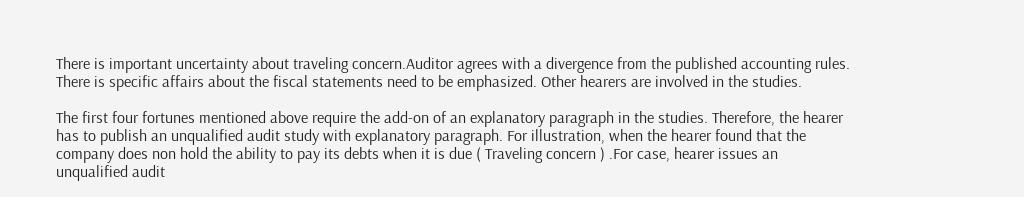There is important uncertainty about traveling concern.Auditor agrees with a divergence from the published accounting rules. There is specific affairs about the fiscal statements need to be emphasized. Other hearers are involved in the studies.

The first four fortunes mentioned above require the add-on of an explanatory paragraph in the studies. Therefore, the hearer has to publish an unqualified audit study with explanatory paragraph. For illustration, when the hearer found that the company does non hold the ability to pay its debts when it is due ( Traveling concern ) .For case, hearer issues an unqualified audit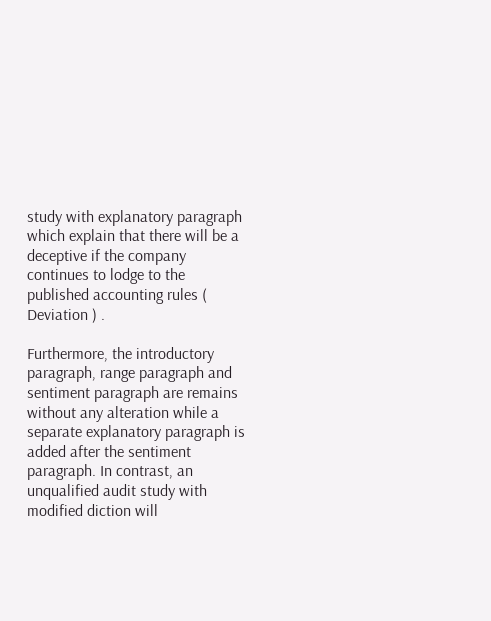study with explanatory paragraph which explain that there will be a deceptive if the company continues to lodge to the published accounting rules ( Deviation ) .

Furthermore, the introductory paragraph, range paragraph and sentiment paragraph are remains without any alteration while a separate explanatory paragraph is added after the sentiment paragraph. In contrast, an unqualified audit study with modified diction will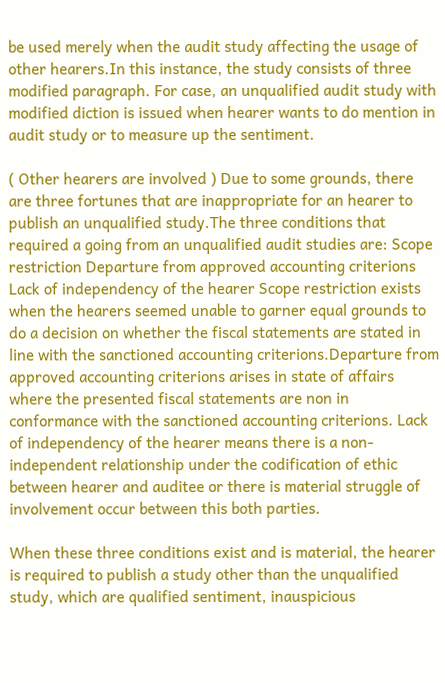be used merely when the audit study affecting the usage of other hearers.In this instance, the study consists of three modified paragraph. For case, an unqualified audit study with modified diction is issued when hearer wants to do mention in audit study or to measure up the sentiment.

( Other hearers are involved ) Due to some grounds, there are three fortunes that are inappropriate for an hearer to publish an unqualified study.The three conditions that required a going from an unqualified audit studies are: Scope restriction Departure from approved accounting criterions Lack of independency of the hearer Scope restriction exists when the hearers seemed unable to garner equal grounds to do a decision on whether the fiscal statements are stated in line with the sanctioned accounting criterions.Departure from approved accounting criterions arises in state of affairs where the presented fiscal statements are non in conformance with the sanctioned accounting criterions. Lack of independency of the hearer means there is a non-independent relationship under the codification of ethic between hearer and auditee or there is material struggle of involvement occur between this both parties.

When these three conditions exist and is material, the hearer is required to publish a study other than the unqualified study, which are qualified sentiment, inauspicious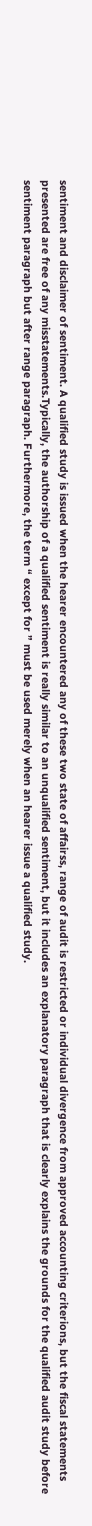sentiment and disclaimer of sentiment. A qualified study is issued when the hearer encountered any of these two state of affairss, range of audit is restricted or individual divergence from approved accounting criterions, but the fiscal statements presented are free of any misstatements.Typically, the authorship of a qualified sentiment is really similar to an unqualified sentiment, but it includes an explanatory paragraph that is clearly explains the grounds for the qualified audit study before sentiment paragraph but after range paragraph. Furthermore, the term “ except for ” must be used merely when an hearer issue a qualified study.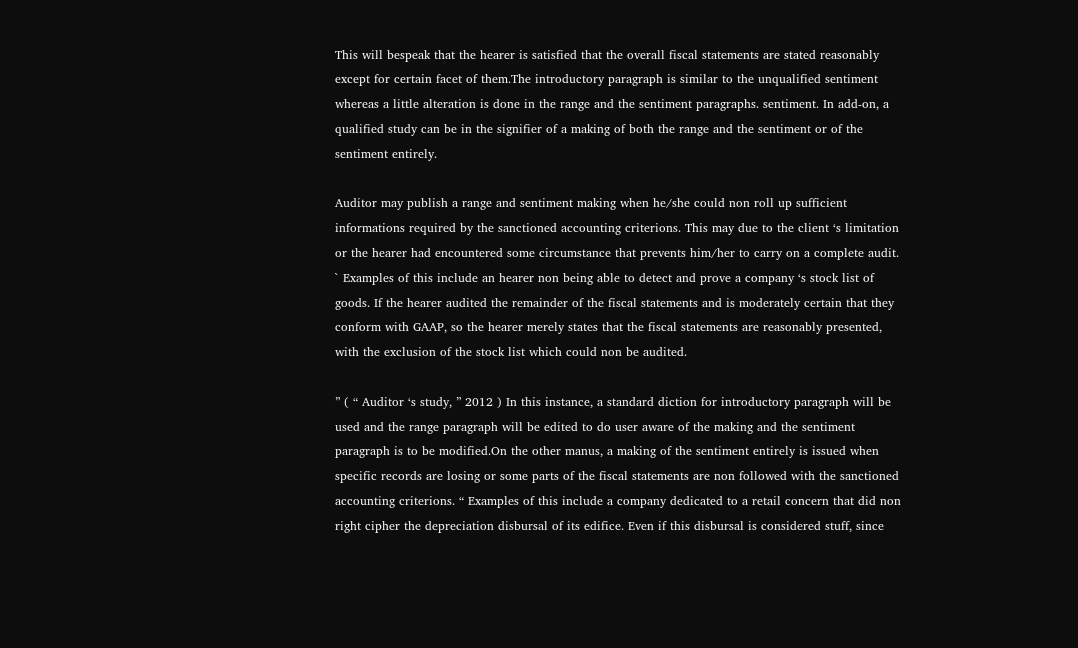This will bespeak that the hearer is satisfied that the overall fiscal statements are stated reasonably except for certain facet of them.The introductory paragraph is similar to the unqualified sentiment whereas a little alteration is done in the range and the sentiment paragraphs. sentiment. In add-on, a qualified study can be in the signifier of a making of both the range and the sentiment or of the sentiment entirely.

Auditor may publish a range and sentiment making when he/she could non roll up sufficient informations required by the sanctioned accounting criterions. This may due to the client ‘s limitation or the hearer had encountered some circumstance that prevents him/her to carry on a complete audit. ` Examples of this include an hearer non being able to detect and prove a company ‘s stock list of goods. If the hearer audited the remainder of the fiscal statements and is moderately certain that they conform with GAAP, so the hearer merely states that the fiscal statements are reasonably presented, with the exclusion of the stock list which could non be audited.

” ( “ Auditor ‘s study, ” 2012 ) In this instance, a standard diction for introductory paragraph will be used and the range paragraph will be edited to do user aware of the making and the sentiment paragraph is to be modified.On the other manus, a making of the sentiment entirely is issued when specific records are losing or some parts of the fiscal statements are non followed with the sanctioned accounting criterions. “ Examples of this include a company dedicated to a retail concern that did non right cipher the depreciation disbursal of its edifice. Even if this disbursal is considered stuff, since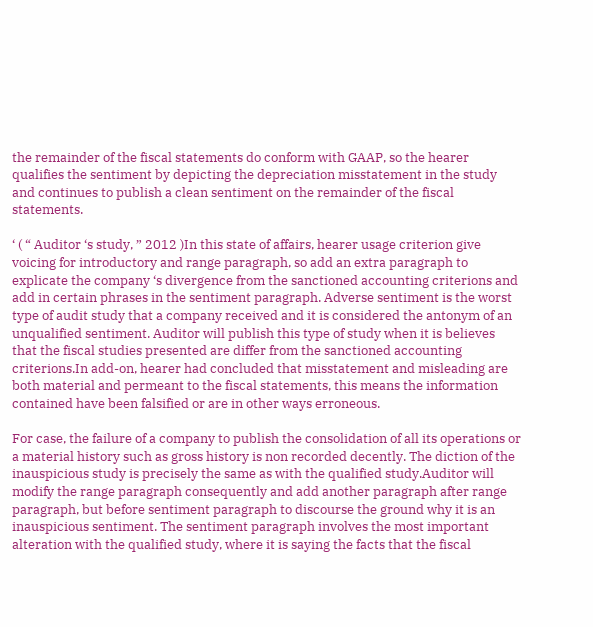the remainder of the fiscal statements do conform with GAAP, so the hearer qualifies the sentiment by depicting the depreciation misstatement in the study and continues to publish a clean sentiment on the remainder of the fiscal statements.

‘ ( “ Auditor ‘s study, ” 2012 )In this state of affairs, hearer usage criterion give voicing for introductory and range paragraph, so add an extra paragraph to explicate the company ‘s divergence from the sanctioned accounting criterions and add in certain phrases in the sentiment paragraph. Adverse sentiment is the worst type of audit study that a company received and it is considered the antonym of an unqualified sentiment. Auditor will publish this type of study when it is believes that the fiscal studies presented are differ from the sanctioned accounting criterions.In add-on, hearer had concluded that misstatement and misleading are both material and permeant to the fiscal statements, this means the information contained have been falsified or are in other ways erroneous.

For case, the failure of a company to publish the consolidation of all its operations or a material history such as gross history is non recorded decently. The diction of the inauspicious study is precisely the same as with the qualified study.Auditor will modify the range paragraph consequently and add another paragraph after range paragraph, but before sentiment paragraph to discourse the ground why it is an inauspicious sentiment. The sentiment paragraph involves the most important alteration with the qualified study, where it is saying the facts that the fiscal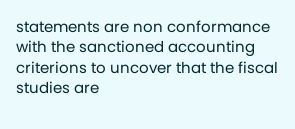statements are non conformance with the sanctioned accounting criterions to uncover that the fiscal studies are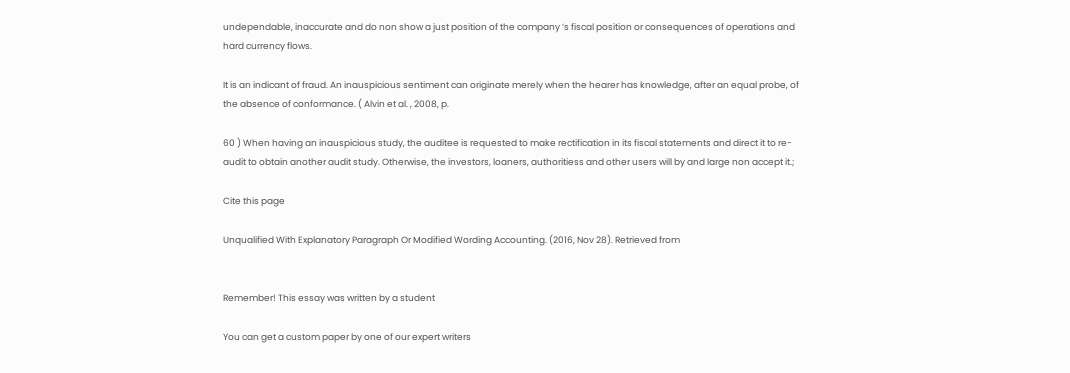undependable, inaccurate and do non show a just position of the company ‘s fiscal position or consequences of operations and hard currency flows.

It is an indicant of fraud. An inauspicious sentiment can originate merely when the hearer has knowledge, after an equal probe, of the absence of conformance. ( Alvin et al. , 2008, p.

60 ) When having an inauspicious study, the auditee is requested to make rectification in its fiscal statements and direct it to re-audit to obtain another audit study. Otherwise, the investors, loaners, authoritiess and other users will by and large non accept it.;

Cite this page

Unqualified With Explanatory Paragraph Or Modified Wording Accounting. (2016, Nov 28). Retrieved from


Remember! This essay was written by a student

You can get a custom paper by one of our expert writers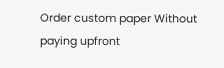Order custom paper Without paying upfront